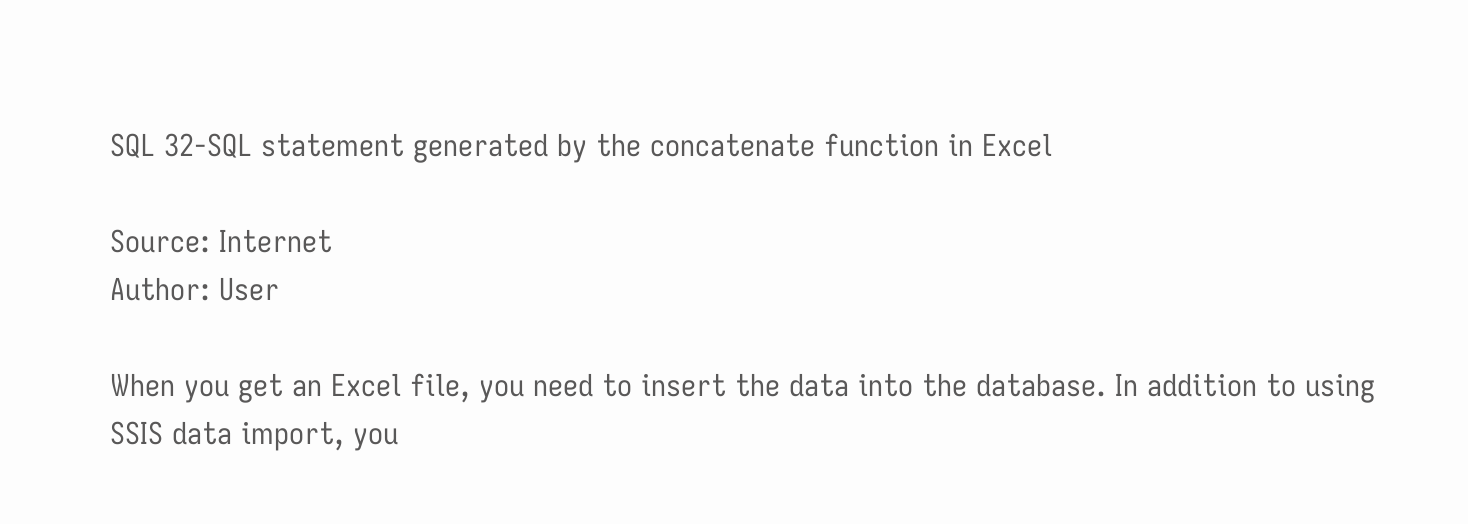SQL 32-SQL statement generated by the concatenate function in Excel

Source: Internet
Author: User

When you get an Excel file, you need to insert the data into the database. In addition to using SSIS data import, you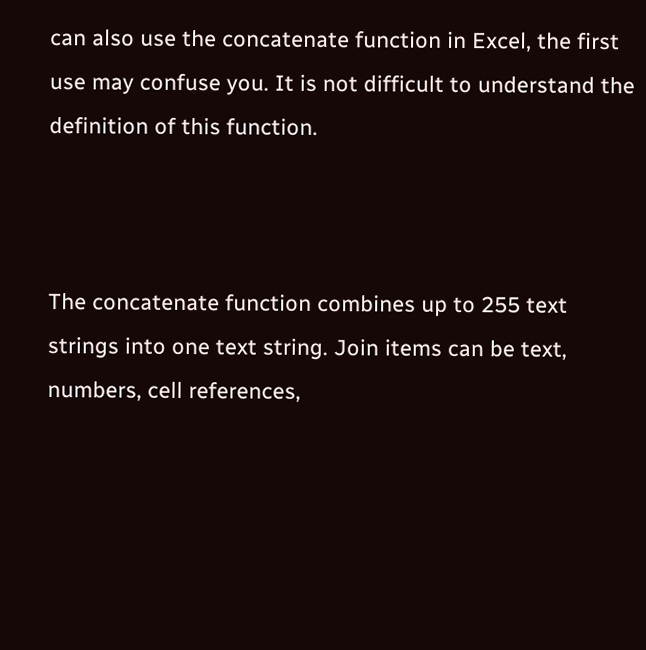can also use the concatenate function in Excel, the first use may confuse you. It is not difficult to understand the definition of this function.



The concatenate function combines up to 255 text strings into one text string. Join items can be text, numbers, cell references,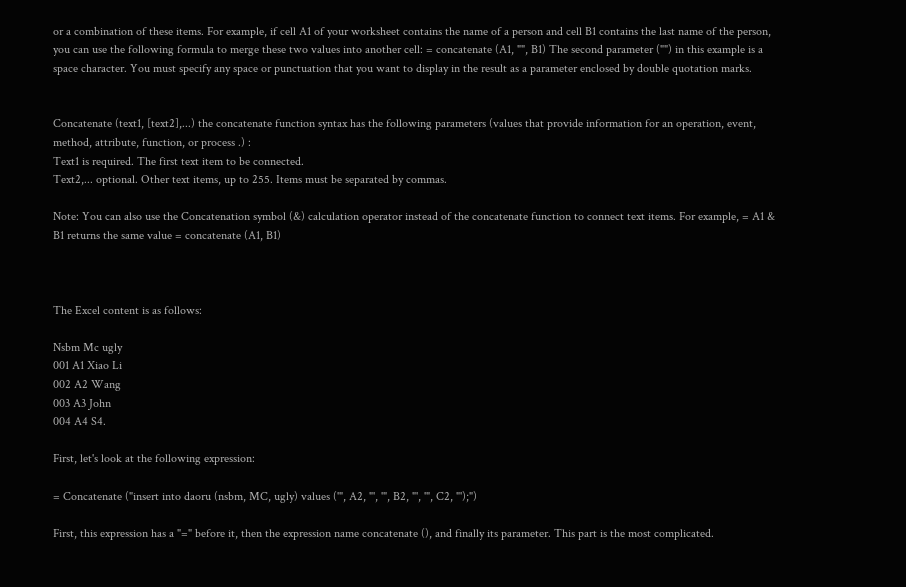or a combination of these items. For example, if cell A1 of your worksheet contains the name of a person and cell B1 contains the last name of the person, you can use the following formula to merge these two values into another cell: = concatenate (A1, "", B1) The second parameter ("") in this example is a space character. You must specify any space or punctuation that you want to display in the result as a parameter enclosed by double quotation marks.


Concatenate (text1, [text2],...) the concatenate function syntax has the following parameters (values that provide information for an operation, event, method, attribute, function, or process .) :
Text1 is required. The first text item to be connected.
Text2,... optional. Other text items, up to 255. Items must be separated by commas.

Note: You can also use the Concatenation symbol (&) calculation operator instead of the concatenate function to connect text items. For example, = A1 & B1 returns the same value = concatenate (A1, B1)



The Excel content is as follows:

Nsbm Mc ugly
001 A1 Xiao Li
002 A2 Wang
003 A3 John
004 A4 S4.

First, let's look at the following expression:

= Concatenate ("insert into daoru (nsbm, MC, ugly) values ('", A2, "', '", B2, "', '", C2, "');")

First, this expression has a "=" before it, then the expression name concatenate (), and finally its parameter. This part is the most complicated.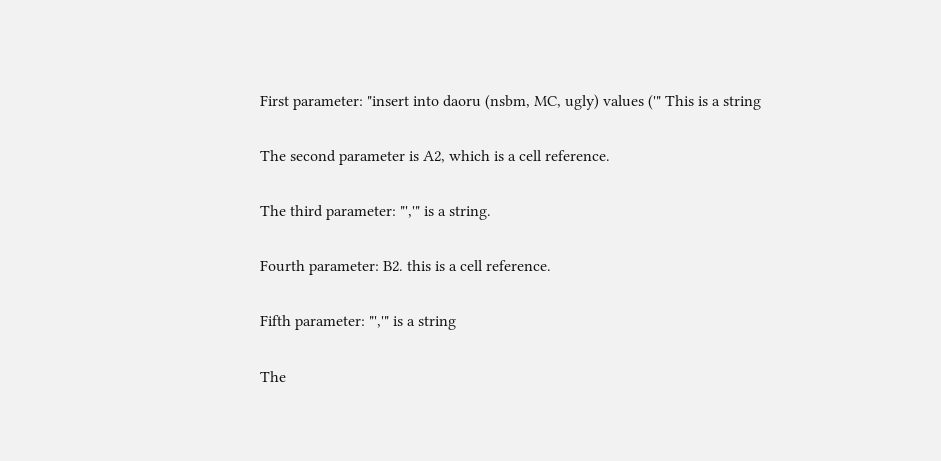First parameter: "insert into daoru (nsbm, MC, ugly) values ('" This is a string

The second parameter is A2, which is a cell reference.

The third parameter: "','" is a string.

Fourth parameter: B2. this is a cell reference.

Fifth parameter: "','" is a string

The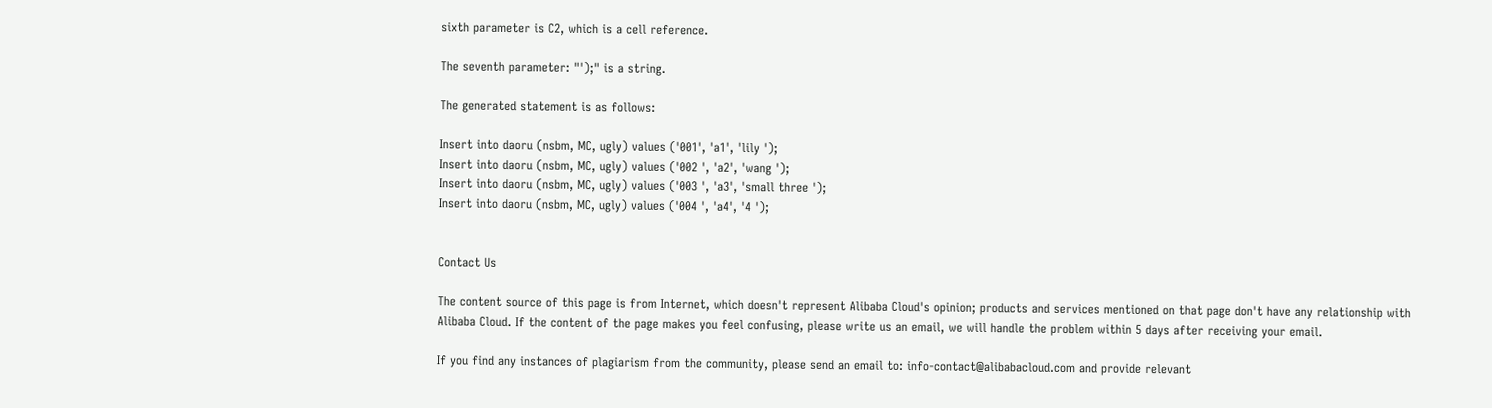sixth parameter is C2, which is a cell reference.

The seventh parameter: "');" is a string.

The generated statement is as follows:

Insert into daoru (nsbm, MC, ugly) values ('001', 'a1', 'lily ');
Insert into daoru (nsbm, MC, ugly) values ('002 ', 'a2', 'wang ');
Insert into daoru (nsbm, MC, ugly) values ('003 ', 'a3', 'small three ');
Insert into daoru (nsbm, MC, ugly) values ('004 ', 'a4', '4 ');


Contact Us

The content source of this page is from Internet, which doesn't represent Alibaba Cloud's opinion; products and services mentioned on that page don't have any relationship with Alibaba Cloud. If the content of the page makes you feel confusing, please write us an email, we will handle the problem within 5 days after receiving your email.

If you find any instances of plagiarism from the community, please send an email to: info-contact@alibabacloud.com and provide relevant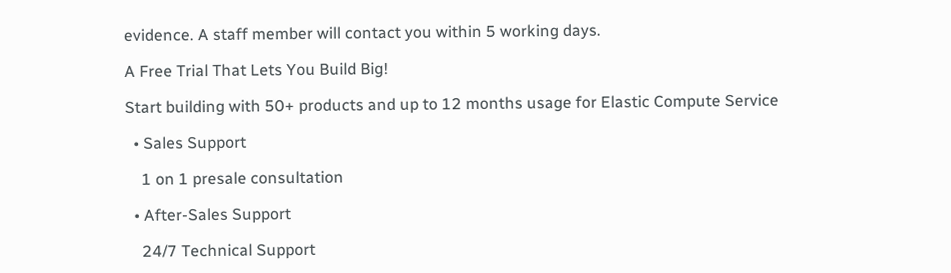evidence. A staff member will contact you within 5 working days.

A Free Trial That Lets You Build Big!

Start building with 50+ products and up to 12 months usage for Elastic Compute Service

  • Sales Support

    1 on 1 presale consultation

  • After-Sales Support

    24/7 Technical Support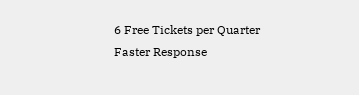6 Free Tickets per Quarter Faster Response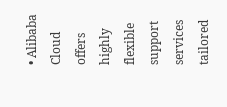• Alibaba Cloud offers highly flexible support services tailored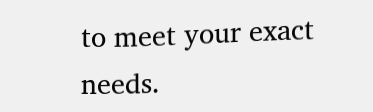to meet your exact needs.